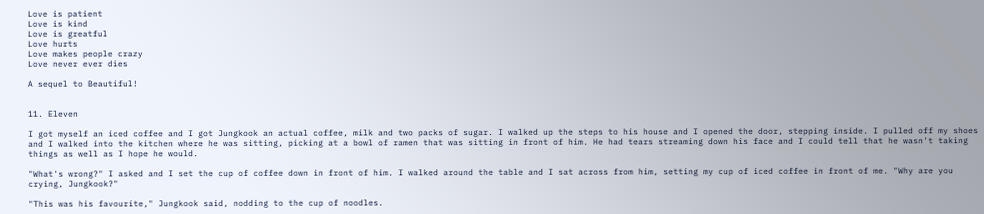Love is patient
Love is kind
Love is greatful
Love hurts
Love makes people crazy
Love never ever dies

A sequel to Beautiful!


11. Eleven

I got myself an iced coffee and I got Jungkook an actual coffee, milk and two packs of sugar. I walked up the steps to his house and I opened the door, stepping inside. I pulled off my shoes and I walked into the kitchen where he was sitting, picking at a bowl of ramen that was sitting in front of him. He had tears streaming down his face and I could tell that he wasn't taking things as well as I hope he would.

"What's wrong?" I asked and I set the cup of coffee down in front of him. I walked around the table and I sat across from him, setting my cup of iced coffee in front of me. "Why are you crying, Jungkook?"

"This was his favourite," Jungkook said, nodding to the cup of noodles.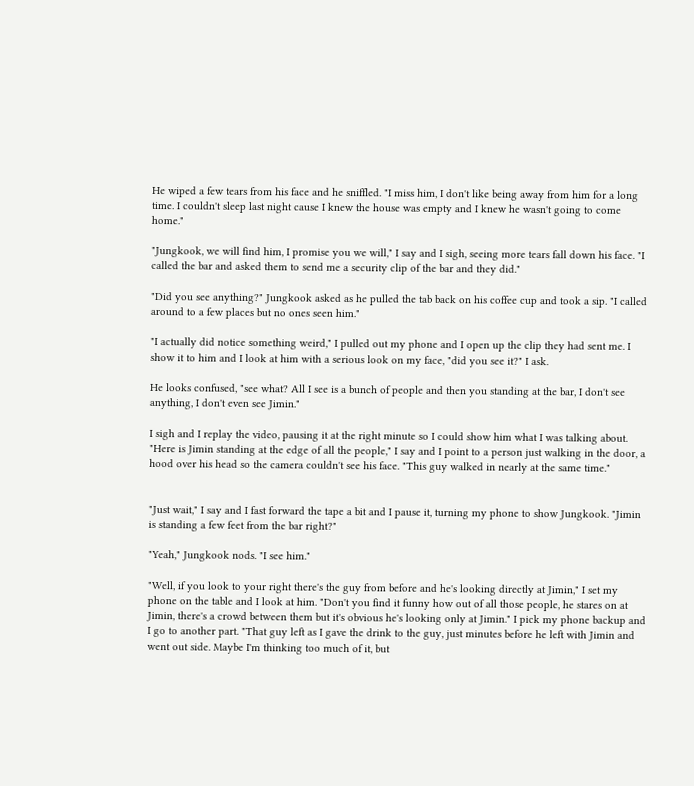He wiped a few tears from his face and he sniffled. "I miss him, I don't like being away from him for a long time. I couldn't sleep last night cause I knew the house was empty and I knew he wasn't going to come home."

"Jungkook, we will find him, I promise you we will," I say and I sigh, seeing more tears fall down his face. "I called the bar and asked them to send me a security clip of the bar and they did."

"Did you see anything?" Jungkook asked as he pulled the tab back on his coffee cup and took a sip. "I called around to a few places but no ones seen him."

"I actually did notice something weird," I pulled out my phone and I open up the clip they had sent me. I show it to him and I look at him with a serious look on my face, "did you see it?" I ask.

He looks confused, "see what? All I see is a bunch of people and then you standing at the bar, I don't see anything, I don't even see Jimin."

I sigh and I replay the video, pausing it at the right minute so I could show him what I was talking about. "Here is Jimin standing at the edge of all the people," I say and I point to a person just walking in the door, a hood over his head so the camera couldn't see his face. "This guy walked in nearly at the same time."


"Just wait," I say and I fast forward the tape a bit and I pause it, turning my phone to show Jungkook. "Jimin is standing a few feet from the bar right?"

"Yeah," Jungkook nods. "I see him."

"Well, if you look to your right there's the guy from before and he's looking directly at Jimin," I set my phone on the table and I look at him. "Don't you find it funny how out of all those people, he stares on at Jimin, there's a crowd between them but it's obvious he's looking only at Jimin." I pick my phone backup and I go to another part. "That guy left as I gave the drink to the guy, just minutes before he left with Jimin and went out side. Maybe I'm thinking too much of it, but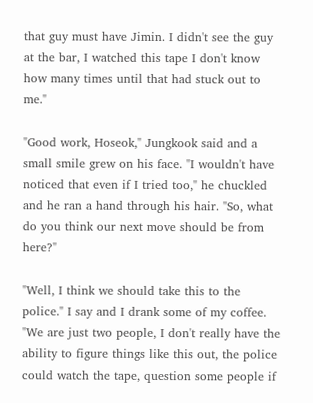that guy must have Jimin. I didn't see the guy at the bar, I watched this tape I don't know how many times until that had stuck out to me."

"Good work, Hoseok," Jungkook said and a small smile grew on his face. "I wouldn't have noticed that even if I tried too," he chuckled and he ran a hand through his hair. "So, what do you think our next move should be from here?"

"Well, I think we should take this to the police." I say and I drank some of my coffee. "We are just two people, I don't really have the ability to figure things like this out, the police could watch the tape, question some people if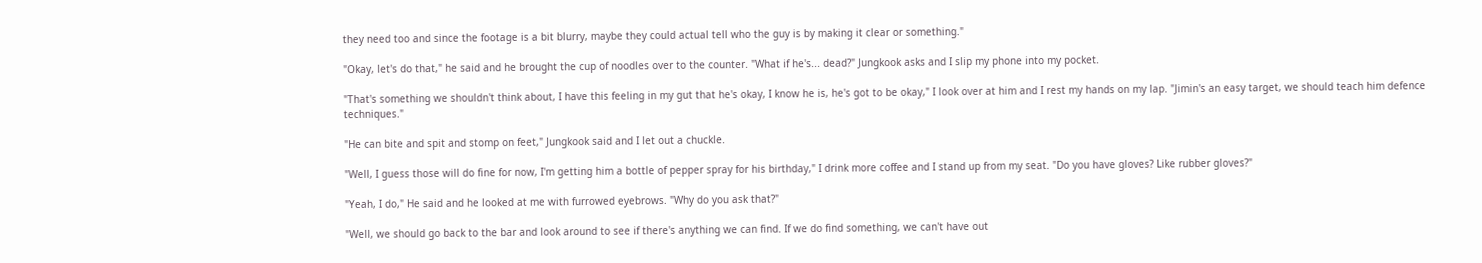they need too and since the footage is a bit blurry, maybe they could actual tell who the guy is by making it clear or something."

"Okay, let's do that," he said and he brought the cup of noodles over to the counter. "What if he's... dead?" Jungkook asks and I slip my phone into my pocket.

"That's something we shouldn't think about, I have this feeling in my gut that he's okay, I know he is, he's got to be okay," I look over at him and I rest my hands on my lap. "Jimin's an easy target, we should teach him defence techniques."

"He can bite and spit and stomp on feet," Jungkook said and I let out a chuckle.

"Well, I guess those will do fine for now, I'm getting him a bottle of pepper spray for his birthday," I drink more coffee and I stand up from my seat. "Do you have gloves? Like rubber gloves?"

"Yeah, I do," He said and he looked at me with furrowed eyebrows. "Why do you ask that?"

"Well, we should go back to the bar and look around to see if there's anything we can find. If we do find something, we can't have out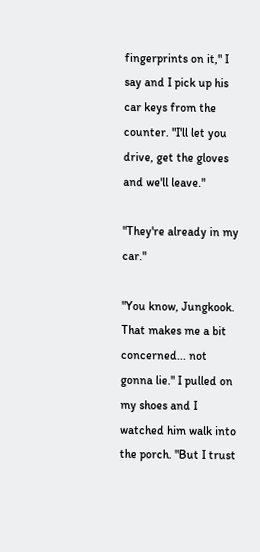fingerprints on it," I say and I pick up his car keys from the counter. "I'll let you drive, get the gloves and we'll leave."

"They're already in my car."

"You know, Jungkook. That makes me a bit concerned... not gonna lie." I pulled on my shoes and I watched him walk into the porch. "But I trust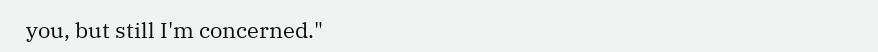you, but still I'm concerned."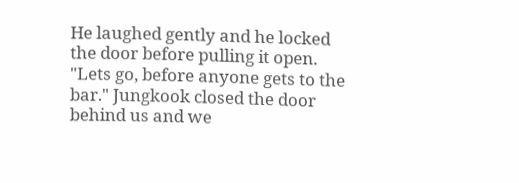He laughed gently and he locked the door before pulling it open. "Lets go, before anyone gets to the bar." Jungkook closed the door behind us and we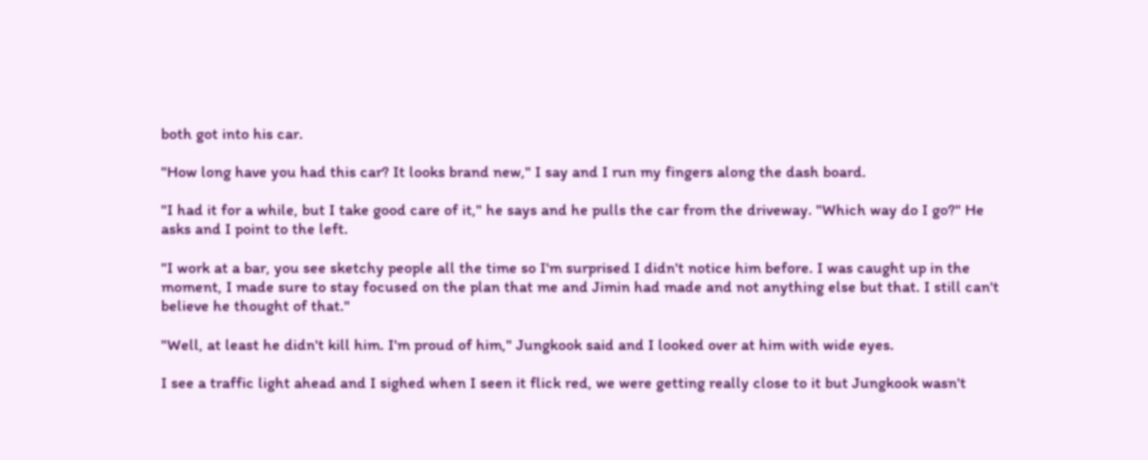both got into his car.

"How long have you had this car? It looks brand new," I say and I run my fingers along the dash board.

"I had it for a while, but I take good care of it," he says and he pulls the car from the driveway. "Which way do I go?" He asks and I point to the left.

"I work at a bar, you see sketchy people all the time so I'm surprised I didn't notice him before. I was caught up in the moment, I made sure to stay focused on the plan that me and Jimin had made and not anything else but that. I still can't believe he thought of that."

"Well, at least he didn't kill him. I'm proud of him," Jungkook said and I looked over at him with wide eyes.

I see a traffic light ahead and I sighed when I seen it flick red, we were getting really close to it but Jungkook wasn't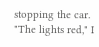stopping the car. "The lights red," I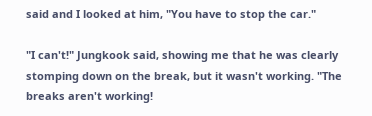said and I looked at him, "You have to stop the car."

"I can't!" Jungkook said, showing me that he was clearly stomping down on the break, but it wasn't working. "The breaks aren't working!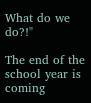What do we do?!"

The end of the school year is coming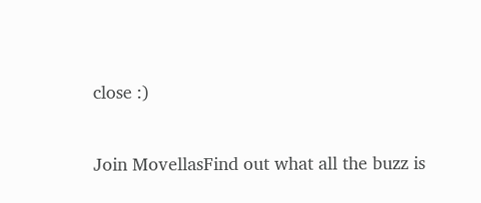close :)

Join MovellasFind out what all the buzz is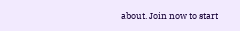about. Join now to start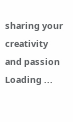sharing your creativity and passion
Loading ...